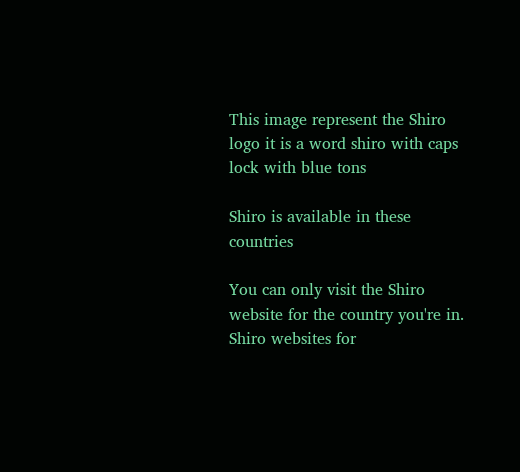This image represent the Shiro logo it is a word shiro with caps lock with blue tons

Shiro is available in these countries

You can only visit the Shiro website for the country you're in. Shiro websites for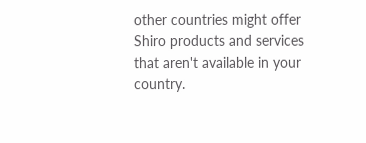other countries might offer Shiro products and services that aren't available in your country.